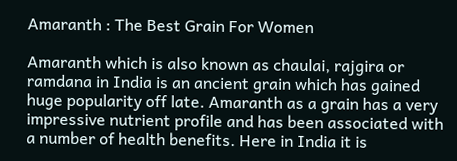Amaranth : The Best Grain For Women

Amaranth which is also known as chaulai, rajgira or ramdana in India is an ancient grain which has gained huge popularity off late. Amaranth as a grain has a very impressive nutrient profile and has been associated with a number of health benefits. Here in India it is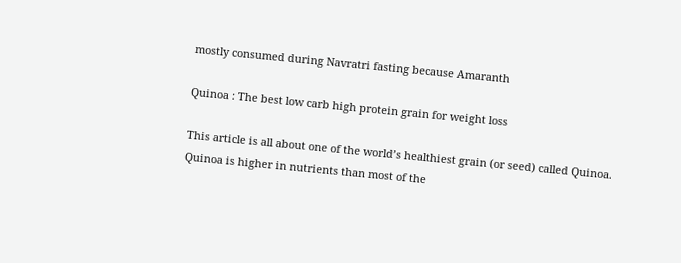mostly consumed during Navratri fasting because Amaranth

Quinoa : The best low carb high protein grain for weight loss

This article is all about one of the world’s healthiest grain (or seed) called Quinoa. Quinoa is higher in nutrients than most of the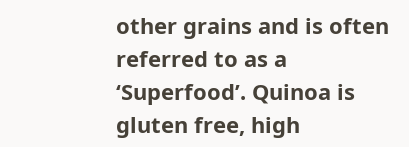other grains and is often referred to as a ‘Superfood’. Quinoa is gluten free, high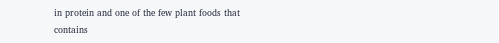in protein and one of the few plant foods that contains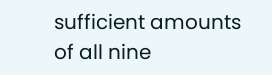sufficient amounts of all nine